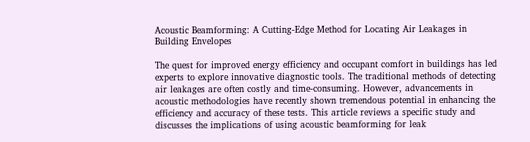Acoustic Beamforming: A Cutting-Edge Method for Locating Air Leakages in Building Envelopes

The quest for improved energy efficiency and occupant comfort in buildings has led experts to explore innovative diagnostic tools. The traditional methods of detecting air leakages are often costly and time-consuming. However, advancements in acoustic methodologies have recently shown tremendous potential in enhancing the efficiency and accuracy of these tests. This article reviews a specific study and discusses the implications of using acoustic beamforming for leak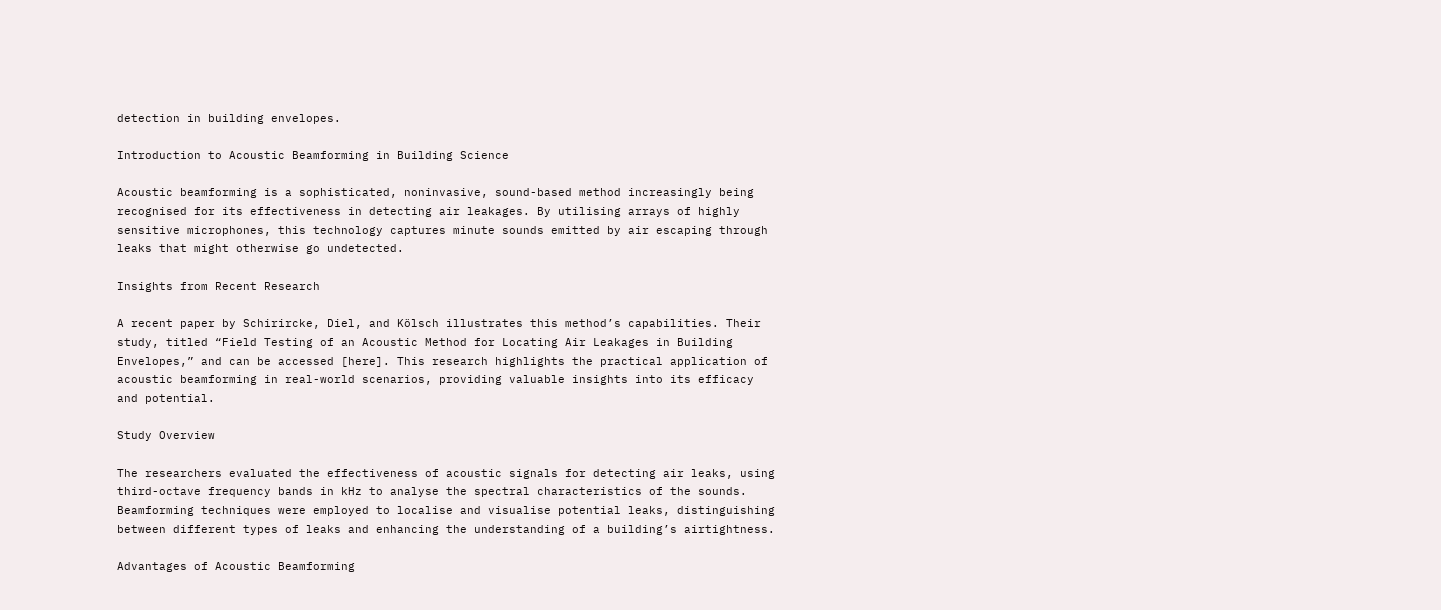detection in building envelopes.

Introduction to Acoustic Beamforming in Building Science

Acoustic beamforming is a sophisticated, noninvasive, sound-based method increasingly being recognised for its effectiveness in detecting air leakages. By utilising arrays of highly sensitive microphones, this technology captures minute sounds emitted by air escaping through leaks that might otherwise go undetected.

Insights from Recent Research

A recent paper by Schirircke, Diel, and Kölsch illustrates this method’s capabilities. Their study, titled “Field Testing of an Acoustic Method for Locating Air Leakages in Building Envelopes,” and can be accessed [here]. This research highlights the practical application of acoustic beamforming in real-world scenarios, providing valuable insights into its efficacy and potential.

Study Overview

The researchers evaluated the effectiveness of acoustic signals for detecting air leaks, using third-octave frequency bands in kHz to analyse the spectral characteristics of the sounds. Beamforming techniques were employed to localise and visualise potential leaks, distinguishing between different types of leaks and enhancing the understanding of a building’s airtightness.

Advantages of Acoustic Beamforming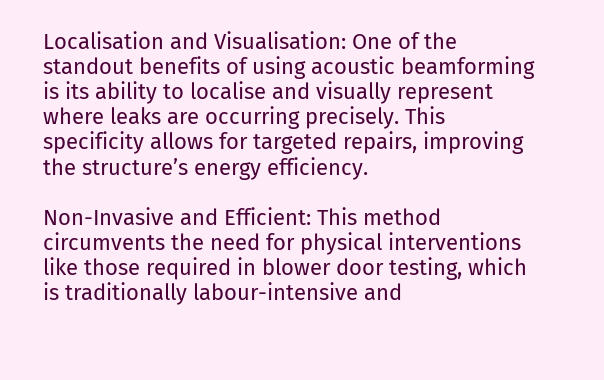Localisation and Visualisation: One of the standout benefits of using acoustic beamforming is its ability to localise and visually represent where leaks are occurring precisely. This specificity allows for targeted repairs, improving the structure’s energy efficiency.

Non-Invasive and Efficient: This method circumvents the need for physical interventions like those required in blower door testing, which is traditionally labour-intensive and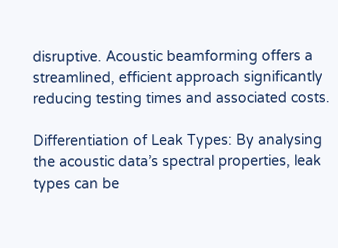disruptive. Acoustic beamforming offers a streamlined, efficient approach significantly reducing testing times and associated costs.

Differentiation of Leak Types: By analysing the acoustic data’s spectral properties, leak types can be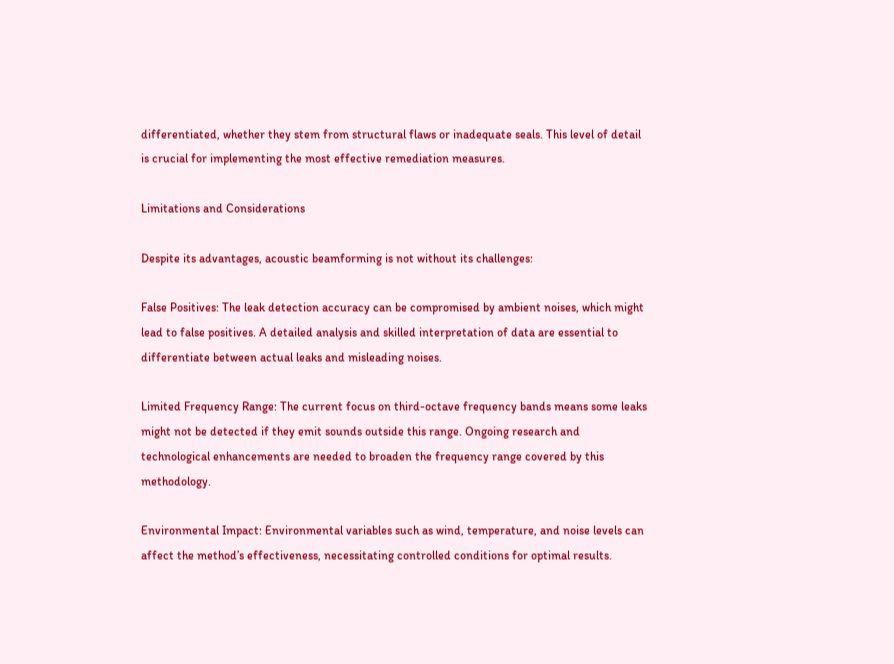differentiated, whether they stem from structural flaws or inadequate seals. This level of detail is crucial for implementing the most effective remediation measures.

Limitations and Considerations

Despite its advantages, acoustic beamforming is not without its challenges:

False Positives: The leak detection accuracy can be compromised by ambient noises, which might lead to false positives. A detailed analysis and skilled interpretation of data are essential to differentiate between actual leaks and misleading noises.

Limited Frequency Range: The current focus on third-octave frequency bands means some leaks might not be detected if they emit sounds outside this range. Ongoing research and technological enhancements are needed to broaden the frequency range covered by this methodology.

Environmental Impact: Environmental variables such as wind, temperature, and noise levels can affect the method’s effectiveness, necessitating controlled conditions for optimal results.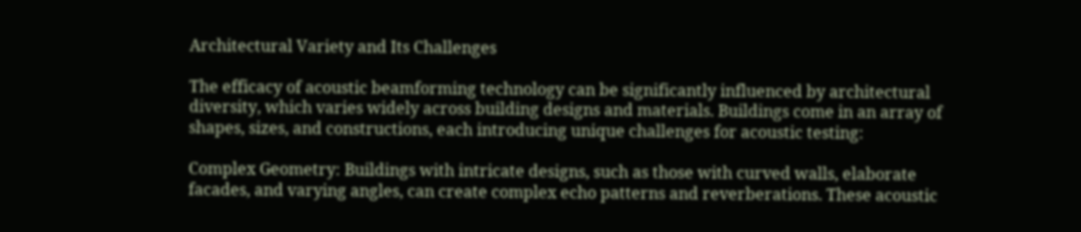Architectural Variety and Its Challenges

The efficacy of acoustic beamforming technology can be significantly influenced by architectural diversity, which varies widely across building designs and materials. Buildings come in an array of shapes, sizes, and constructions, each introducing unique challenges for acoustic testing:

Complex Geometry: Buildings with intricate designs, such as those with curved walls, elaborate facades, and varying angles, can create complex echo patterns and reverberations. These acoustic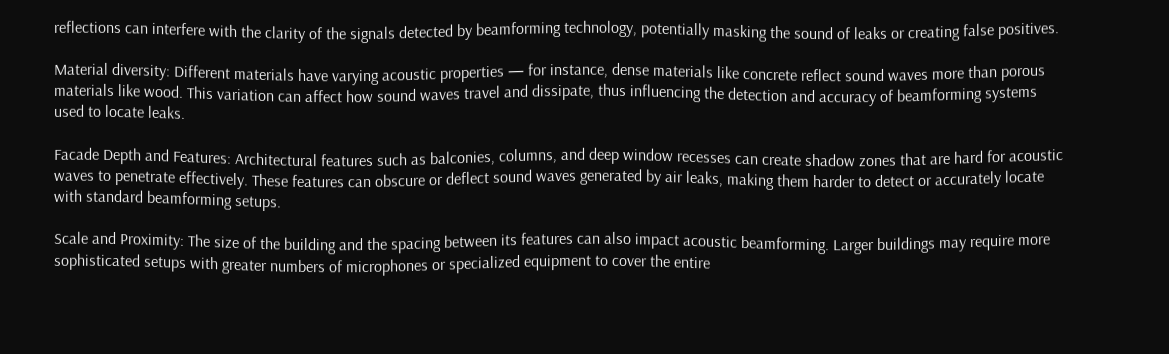reflections can interfere with the clarity of the signals detected by beamforming technology, potentially masking the sound of leaks or creating false positives.

Material diversity: Different materials have varying acoustic properties — for instance, dense materials like concrete reflect sound waves more than porous materials like wood. This variation can affect how sound waves travel and dissipate, thus influencing the detection and accuracy of beamforming systems used to locate leaks.

Facade Depth and Features: Architectural features such as balconies, columns, and deep window recesses can create shadow zones that are hard for acoustic waves to penetrate effectively. These features can obscure or deflect sound waves generated by air leaks, making them harder to detect or accurately locate with standard beamforming setups.

Scale and Proximity: The size of the building and the spacing between its features can also impact acoustic beamforming. Larger buildings may require more sophisticated setups with greater numbers of microphones or specialized equipment to cover the entire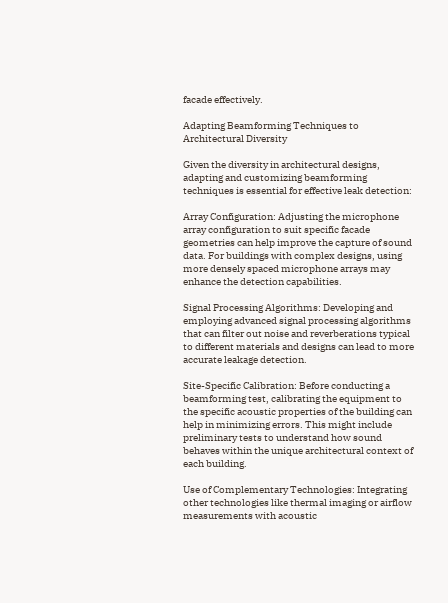facade effectively.

Adapting Beamforming Techniques to Architectural Diversity

Given the diversity in architectural designs, adapting and customizing beamforming techniques is essential for effective leak detection:

Array Configuration: Adjusting the microphone array configuration to suit specific facade geometries can help improve the capture of sound data. For buildings with complex designs, using more densely spaced microphone arrays may enhance the detection capabilities.

Signal Processing Algorithms: Developing and employing advanced signal processing algorithms that can filter out noise and reverberations typical to different materials and designs can lead to more accurate leakage detection.

Site-Specific Calibration: Before conducting a beamforming test, calibrating the equipment to the specific acoustic properties of the building can help in minimizing errors. This might include preliminary tests to understand how sound behaves within the unique architectural context of each building.

Use of Complementary Technologies: Integrating other technologies like thermal imaging or airflow measurements with acoustic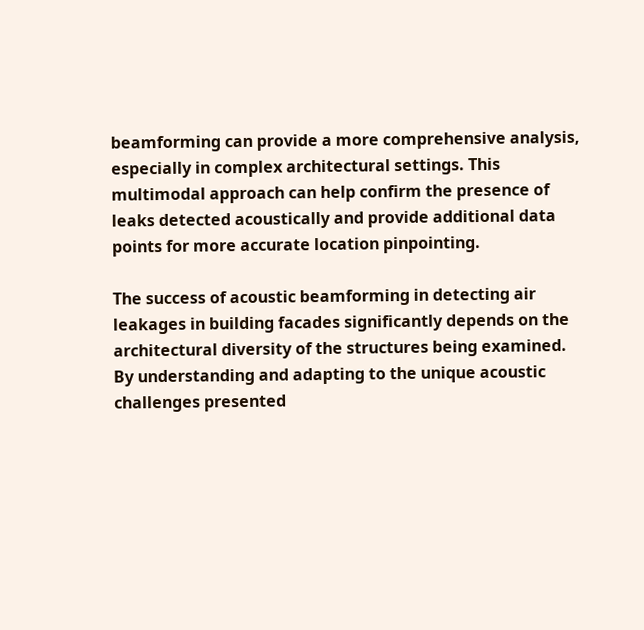beamforming can provide a more comprehensive analysis, especially in complex architectural settings. This multimodal approach can help confirm the presence of leaks detected acoustically and provide additional data points for more accurate location pinpointing.

The success of acoustic beamforming in detecting air leakages in building facades significantly depends on the architectural diversity of the structures being examined. By understanding and adapting to the unique acoustic challenges presented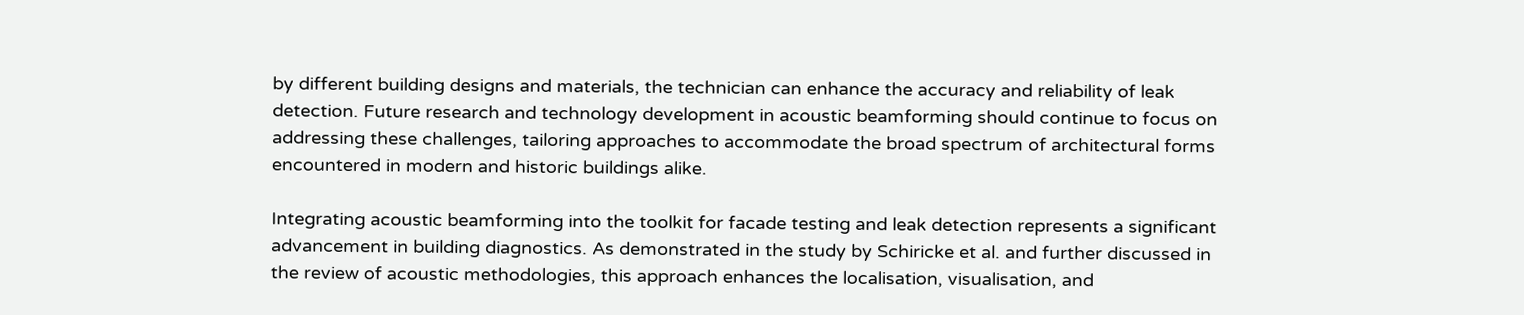by different building designs and materials, the technician can enhance the accuracy and reliability of leak detection. Future research and technology development in acoustic beamforming should continue to focus on addressing these challenges, tailoring approaches to accommodate the broad spectrum of architectural forms encountered in modern and historic buildings alike.

Integrating acoustic beamforming into the toolkit for facade testing and leak detection represents a significant advancement in building diagnostics. As demonstrated in the study by Schiricke et al. and further discussed in the review of acoustic methodologies, this approach enhances the localisation, visualisation, and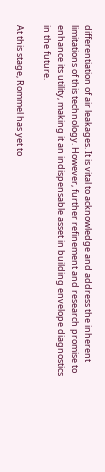differentiation of air leakages. It is vital to acknowledge and address the inherent limitations of this technology. However, further refinement and research promise to enhance its utility, making it an indispensable asset in building envelope diagnostics in the future.

At this stage, Rommel has yet to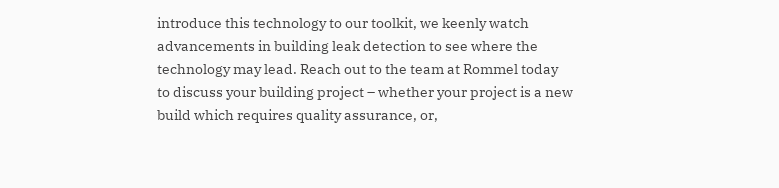introduce this technology to our toolkit, we keenly watch advancements in building leak detection to see where the technology may lead. Reach out to the team at Rommel today to discuss your building project – whether your project is a new build which requires quality assurance, or,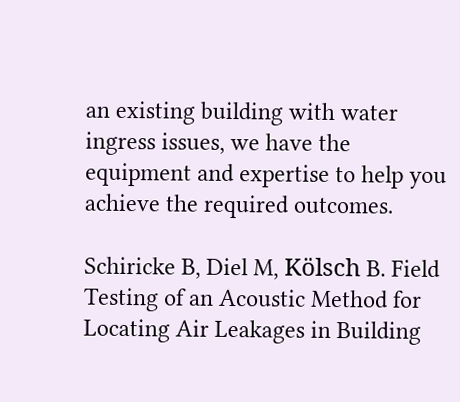an existing building with water ingress issues, we have the equipment and expertise to help you achieve the required outcomes.

Schiricke B, Diel M, Kölsch B. Field Testing of an Acoustic Method for Locating Air Leakages in Building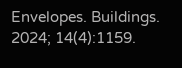Envelopes. Buildings. 2024; 14(4):1159.